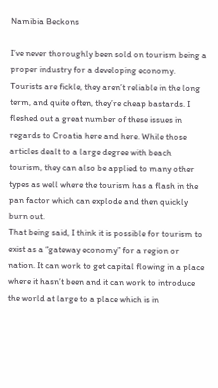Namibia Beckons

I’ve never thoroughly been sold on tourism being a proper industry for a developing economy. Tourists are fickle, they aren’t reliable in the long term, and quite often, they’re cheap bastards. I fleshed out a great number of these issues in regards to Croatia here and here. While those articles dealt to a large degree with beach tourism, they can also be applied to many other types as well where the tourism has a flash in the pan factor which can explode and then quickly burn out.
That being said, I think it is possible for tourism to exist as a “gateway economy” for a region or nation. It can work to get capital flowing in a place where it hasn’t been and it can work to introduce the world at large to a place which is in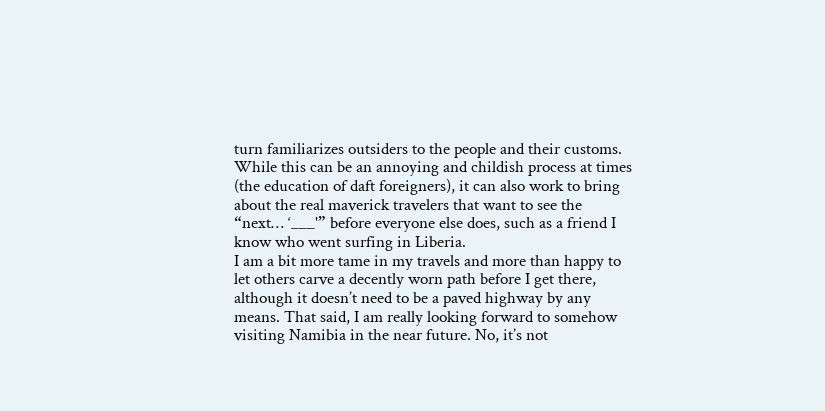turn familiarizes outsiders to the people and their customs. While this can be an annoying and childish process at times (the education of daft foreigners), it can also work to bring about the real maverick travelers that want to see the “next… ‘___'” before everyone else does, such as a friend I know who went surfing in Liberia.
I am a bit more tame in my travels and more than happy to let others carve a decently worn path before I get there, although it doesn’t need to be a paved highway by any means. That said, I am really looking forward to somehow visiting Namibia in the near future. No, it’s not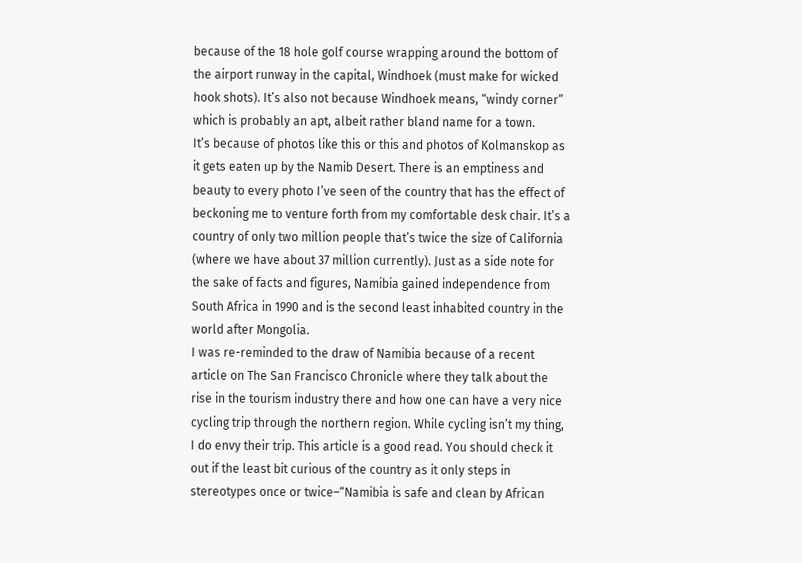because of the 18 hole golf course wrapping around the bottom of the airport runway in the capital, Windhoek (must make for wicked hook shots). It’s also not because Windhoek means, “windy corner” which is probably an apt, albeit rather bland name for a town.
It’s because of photos like this or this and photos of Kolmanskop as it gets eaten up by the Namib Desert. There is an emptiness and beauty to every photo I’ve seen of the country that has the effect of beckoning me to venture forth from my comfortable desk chair. It’s a country of only two million people that’s twice the size of California (where we have about 37 million currently). Just as a side note for the sake of facts and figures, Namibia gained independence from South Africa in 1990 and is the second least inhabited country in the world after Mongolia.
I was re-reminded to the draw of Namibia because of a recent article on The San Francisco Chronicle where they talk about the rise in the tourism industry there and how one can have a very nice cycling trip through the northern region. While cycling isn’t my thing, I do envy their trip. This article is a good read. You should check it out if the least bit curious of the country as it only steps in stereotypes once or twice–“Namibia is safe and clean by African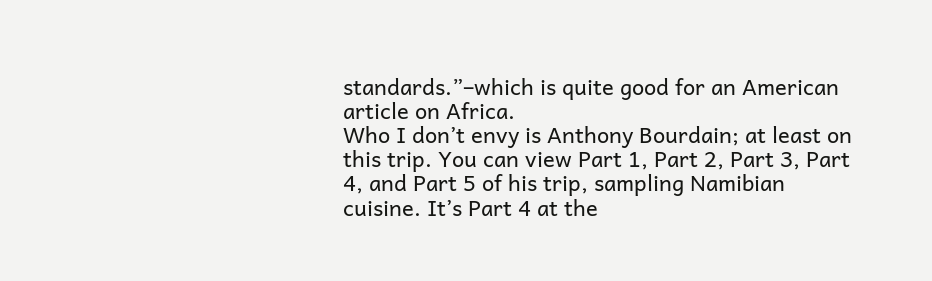standards.”–which is quite good for an American article on Africa.
Who I don’t envy is Anthony Bourdain; at least on this trip. You can view Part 1, Part 2, Part 3, Part 4, and Part 5 of his trip, sampling Namibian cuisine. It’s Part 4 at the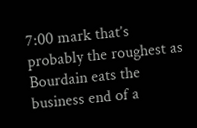7:00 mark that’s probably the roughest as Bourdain eats the business end of a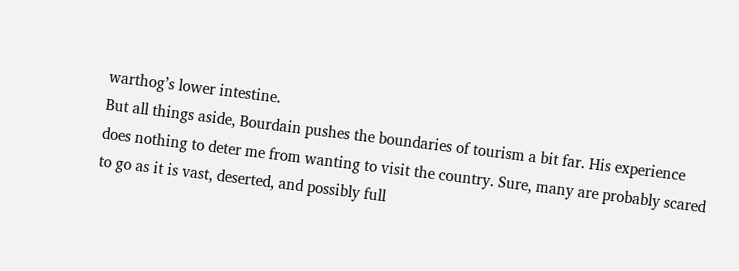warthog’s lower intestine.
But all things aside, Bourdain pushes the boundaries of tourism a bit far. His experience does nothing to deter me from wanting to visit the country. Sure, many are probably scared to go as it is vast, deserted, and possibly full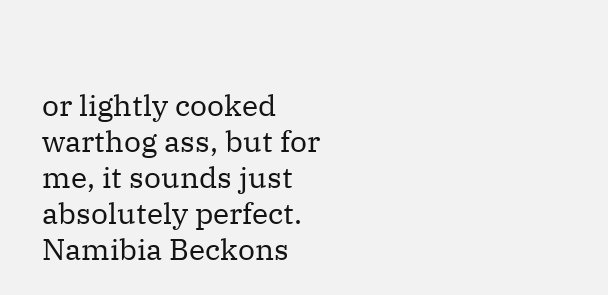or lightly cooked warthog ass, but for me, it sounds just absolutely perfect.
Namibia Beckons